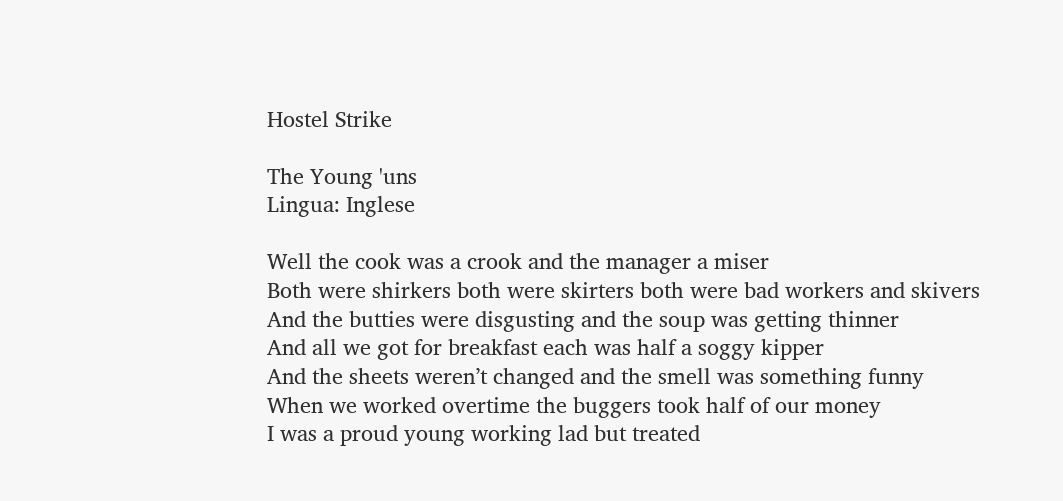Hostel Strike

The Young 'uns
Lingua: Inglese

Well the cook was a crook and the manager a miser
Both were shirkers both were skirters both were bad workers and skivers
And the butties were disgusting and the soup was getting thinner
And all we got for breakfast each was half a soggy kipper
And the sheets weren’t changed and the smell was something funny
When we worked overtime the buggers took half of our money
I was a proud young working lad but treated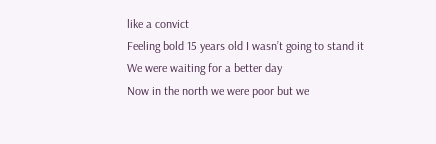like a convict
Feeling bold 15 years old I wasn’t going to stand it
We were waiting for a better day
Now in the north we were poor but we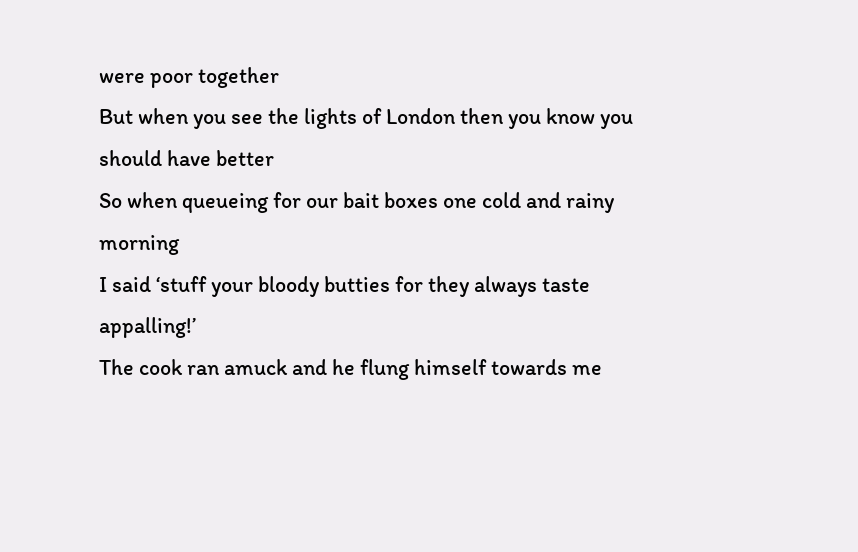were poor together
But when you see the lights of London then you know you should have better
So when queueing for our bait boxes one cold and rainy morning
I said ‘stuff your bloody butties for they always taste appalling!’
The cook ran amuck and he flung himself towards me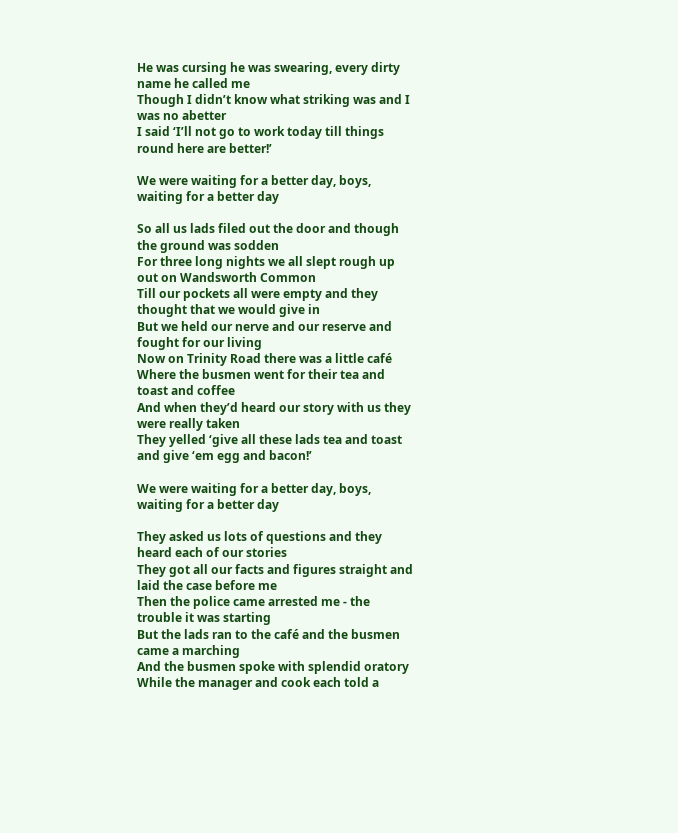He was cursing he was swearing, every dirty name he called me
Though I didn’t know what striking was and I was no abetter
I said ‘I’ll not go to work today till things round here are better!’

We were waiting for a better day, boys, waiting for a better day

So all us lads filed out the door and though the ground was sodden
For three long nights we all slept rough up out on Wandsworth Common
Till our pockets all were empty and they thought that we would give in
But we held our nerve and our reserve and fought for our living
Now on Trinity Road there was a little café
Where the busmen went for their tea and toast and coffee
And when they’d heard our story with us they were really taken
They yelled ‘give all these lads tea and toast and give ‘em egg and bacon!’

We were waiting for a better day, boys, waiting for a better day

They asked us lots of questions and they heard each of our stories
They got all our facts and figures straight and laid the case before me
Then the police came arrested me - the trouble it was starting
But the lads ran to the café and the busmen came a marching
And the busmen spoke with splendid oratory
While the manager and cook each told a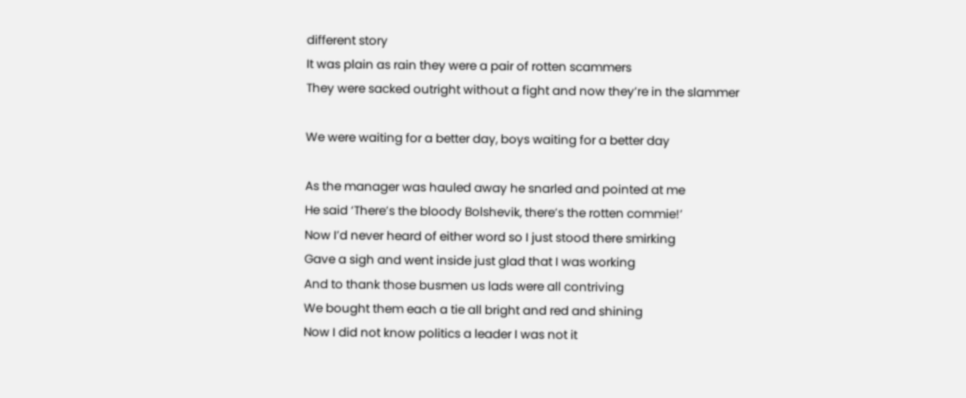different story
It was plain as rain they were a pair of rotten scammers
They were sacked outright without a fight and now they’re in the slammer

We were waiting for a better day, boys waiting for a better day

As the manager was hauled away he snarled and pointed at me
He said ‘There’s the bloody Bolshevik, there’s the rotten commie!’
Now I’d never heard of either word so I just stood there smirking
Gave a sigh and went inside just glad that I was working
And to thank those busmen us lads were all contriving
We bought them each a tie all bright and red and shining
Now I did not know politics a leader I was not it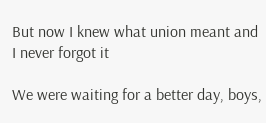But now I knew what union meant and I never forgot it

We were waiting for a better day, boys,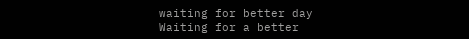waiting for better day
Waiting for a better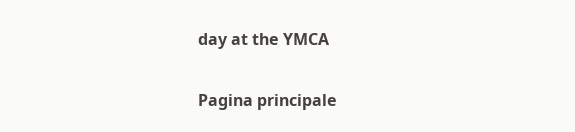day at the YMCA

Pagina principale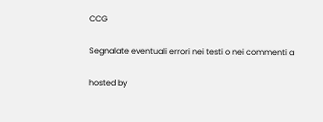CCG

Segnalate eventuali errori nei testi o nei commenti a

hosted by